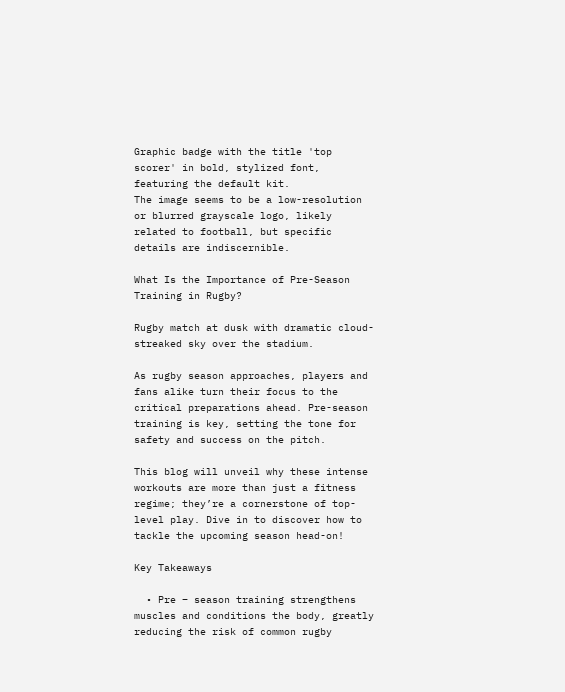Graphic badge with the title 'top scorer' in bold, stylized font, featuring the default kit.
The image seems to be a low-resolution or blurred grayscale logo, likely related to football, but specific details are indiscernible.

What Is the Importance of Pre-Season Training in Rugby?

Rugby match at dusk with dramatic cloud-streaked sky over the stadium.

As rugby season approaches, players and fans alike turn their focus to the critical preparations ahead. Pre-season training is key, setting the tone for safety and success on the pitch.

This blog will unveil why these intense workouts are more than just a fitness regime; they’re a cornerstone of top-level play. Dive in to discover how to tackle the upcoming season head-on!

Key Takeaways

  • Pre – season training strengthens muscles and conditions the body, greatly reducing the risk of common rugby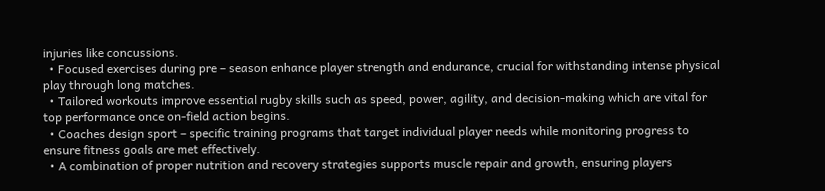injuries like concussions.
  • Focused exercises during pre – season enhance player strength and endurance, crucial for withstanding intense physical play through long matches.
  • Tailored workouts improve essential rugby skills such as speed, power, agility, and decision-making which are vital for top performance once on-field action begins.
  • Coaches design sport – specific training programs that target individual player needs while monitoring progress to ensure fitness goals are met effectively.
  • A combination of proper nutrition and recovery strategies supports muscle repair and growth, ensuring players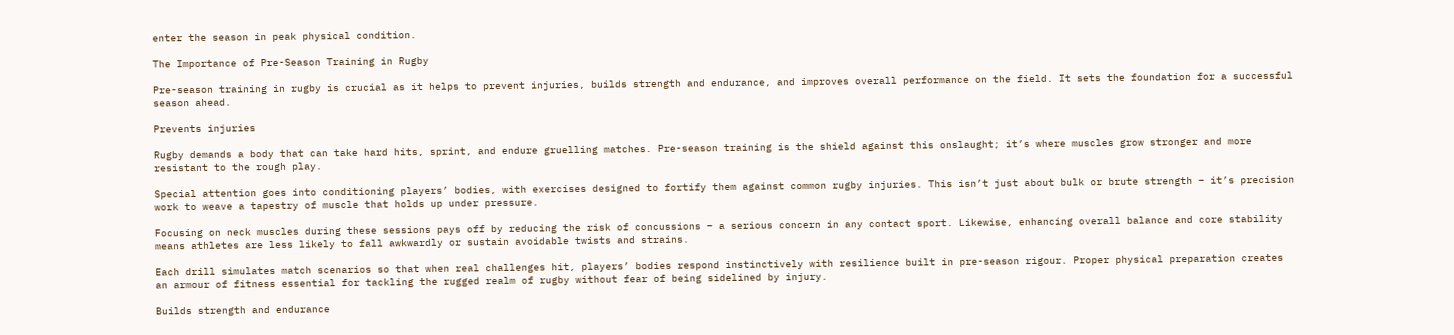enter the season in peak physical condition.

The Importance of Pre-Season Training in Rugby

Pre-season training in rugby is crucial as it helps to prevent injuries, builds strength and endurance, and improves overall performance on the field. It sets the foundation for a successful season ahead.

Prevents injuries

Rugby demands a body that can take hard hits, sprint, and endure gruelling matches. Pre-season training is the shield against this onslaught; it’s where muscles grow stronger and more resistant to the rough play.

Special attention goes into conditioning players’ bodies, with exercises designed to fortify them against common rugby injuries. This isn’t just about bulk or brute strength – it’s precision work to weave a tapestry of muscle that holds up under pressure.

Focusing on neck muscles during these sessions pays off by reducing the risk of concussions – a serious concern in any contact sport. Likewise, enhancing overall balance and core stability means athletes are less likely to fall awkwardly or sustain avoidable twists and strains.

Each drill simulates match scenarios so that when real challenges hit, players’ bodies respond instinctively with resilience built in pre-season rigour. Proper physical preparation creates an armour of fitness essential for tackling the rugged realm of rugby without fear of being sidelined by injury.

Builds strength and endurance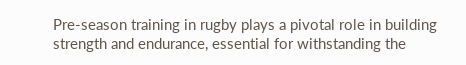Pre-season training in rugby plays a pivotal role in building strength and endurance, essential for withstanding the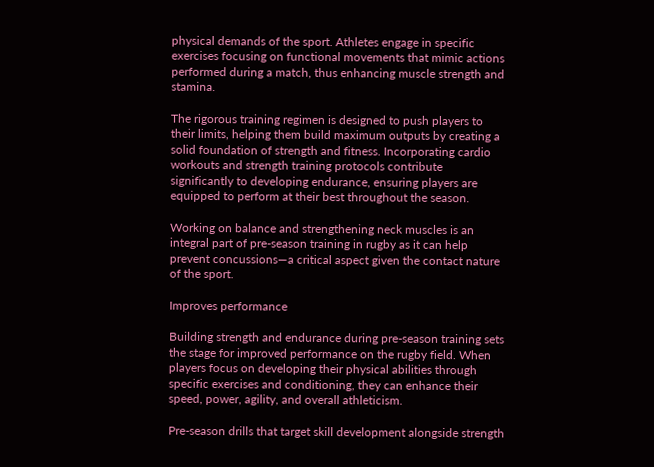physical demands of the sport. Athletes engage in specific exercises focusing on functional movements that mimic actions performed during a match, thus enhancing muscle strength and stamina.

The rigorous training regimen is designed to push players to their limits, helping them build maximum outputs by creating a solid foundation of strength and fitness. Incorporating cardio workouts and strength training protocols contribute significantly to developing endurance, ensuring players are equipped to perform at their best throughout the season.

Working on balance and strengthening neck muscles is an integral part of pre-season training in rugby as it can help prevent concussions—a critical aspect given the contact nature of the sport.

Improves performance

Building strength and endurance during pre-season training sets the stage for improved performance on the rugby field. When players focus on developing their physical abilities through specific exercises and conditioning, they can enhance their speed, power, agility, and overall athleticism.

Pre-season drills that target skill development alongside strength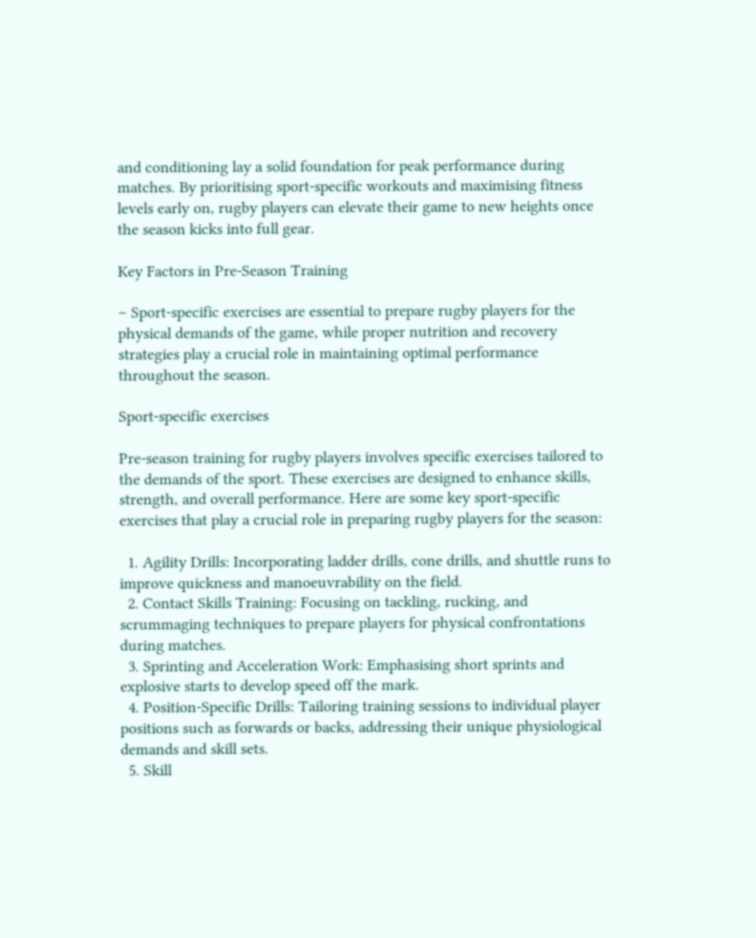and conditioning lay a solid foundation for peak performance during matches. By prioritising sport-specific workouts and maximising fitness levels early on, rugby players can elevate their game to new heights once the season kicks into full gear.

Key Factors in Pre-Season Training

– Sport-specific exercises are essential to prepare rugby players for the physical demands of the game, while proper nutrition and recovery strategies play a crucial role in maintaining optimal performance throughout the season.

Sport-specific exercises

Pre-season training for rugby players involves specific exercises tailored to the demands of the sport. These exercises are designed to enhance skills, strength, and overall performance. Here are some key sport-specific exercises that play a crucial role in preparing rugby players for the season:

  1. Agility Drills: Incorporating ladder drills, cone drills, and shuttle runs to improve quickness and manoeuvrability on the field.
  2. Contact Skills Training: Focusing on tackling, rucking, and scrummaging techniques to prepare players for physical confrontations during matches.
  3. Sprinting and Acceleration Work: Emphasising short sprints and explosive starts to develop speed off the mark.
  4. Position-Specific Drills: Tailoring training sessions to individual player positions such as forwards or backs, addressing their unique physiological demands and skill sets.
  5. Skill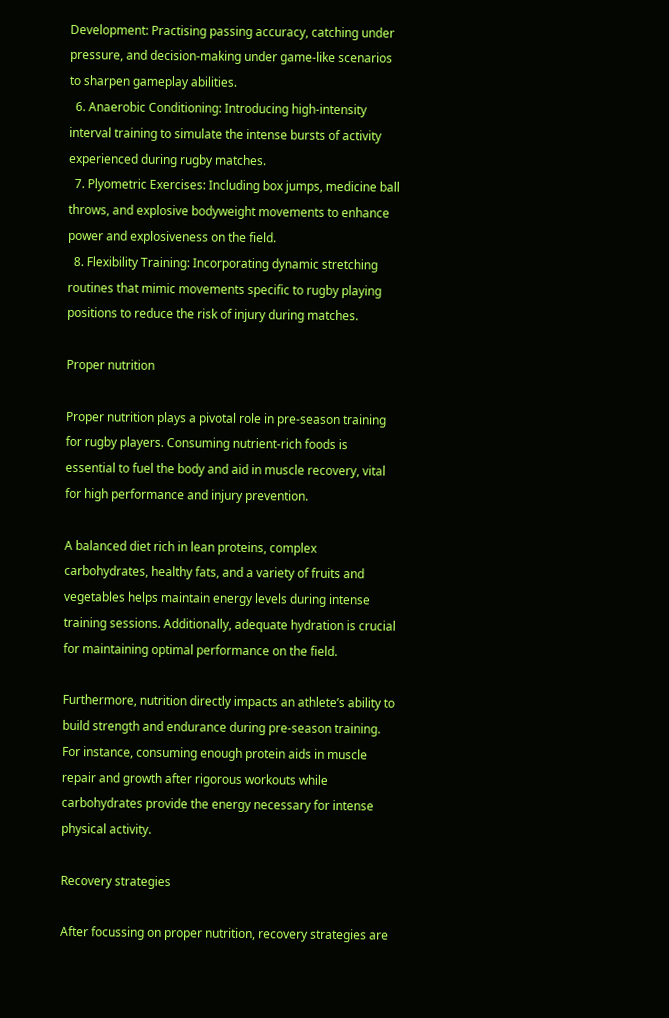Development: Practising passing accuracy, catching under pressure, and decision-making under game-like scenarios to sharpen gameplay abilities.
  6. Anaerobic Conditioning: Introducing high-intensity interval training to simulate the intense bursts of activity experienced during rugby matches.
  7. Plyometric Exercises: Including box jumps, medicine ball throws, and explosive bodyweight movements to enhance power and explosiveness on the field.
  8. Flexibility Training: Incorporating dynamic stretching routines that mimic movements specific to rugby playing positions to reduce the risk of injury during matches.

Proper nutrition

Proper nutrition plays a pivotal role in pre-season training for rugby players. Consuming nutrient-rich foods is essential to fuel the body and aid in muscle recovery, vital for high performance and injury prevention.

A balanced diet rich in lean proteins, complex carbohydrates, healthy fats, and a variety of fruits and vegetables helps maintain energy levels during intense training sessions. Additionally, adequate hydration is crucial for maintaining optimal performance on the field.

Furthermore, nutrition directly impacts an athlete’s ability to build strength and endurance during pre-season training. For instance, consuming enough protein aids in muscle repair and growth after rigorous workouts while carbohydrates provide the energy necessary for intense physical activity.

Recovery strategies

After focussing on proper nutrition, recovery strategies are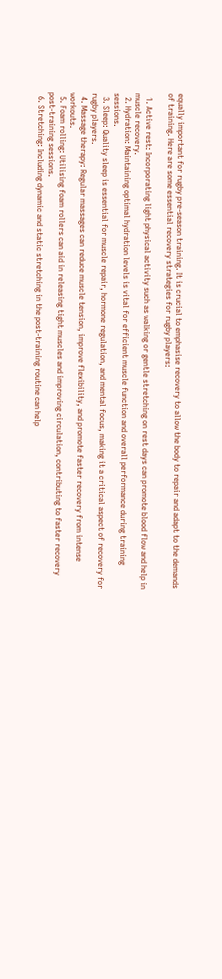equally important for rugby pre-season training. It is crucial to emphasise recovery to allow the body to repair and adapt to the demands of training. Here are some essential recovery strategies for rugby players:

  1. Active rest: Incorporating light physical activity such as walking or gentle stretching on rest days can promote blood flow and help in muscle recovery.
  2. Hydration: Maintaining optimal hydration levels is vital for efficient muscle function and overall performance during training sessions.
  3. Sleep: Quality sleep is essential for muscle repair, hormone regulation, and mental focus, making it a critical aspect of recovery for rugby players.
  4. Massage therapy: Regular massages can reduce muscle tension, improve flexibility, and promote faster recovery from intense workouts.
  5. Foam rolling: Utilising foam rollers can aid in releasing tight muscles and improving circulation, contributing to faster recovery post-training sessions.
  6. Stretching: Including dynamic and static stretching in the post-training routine can help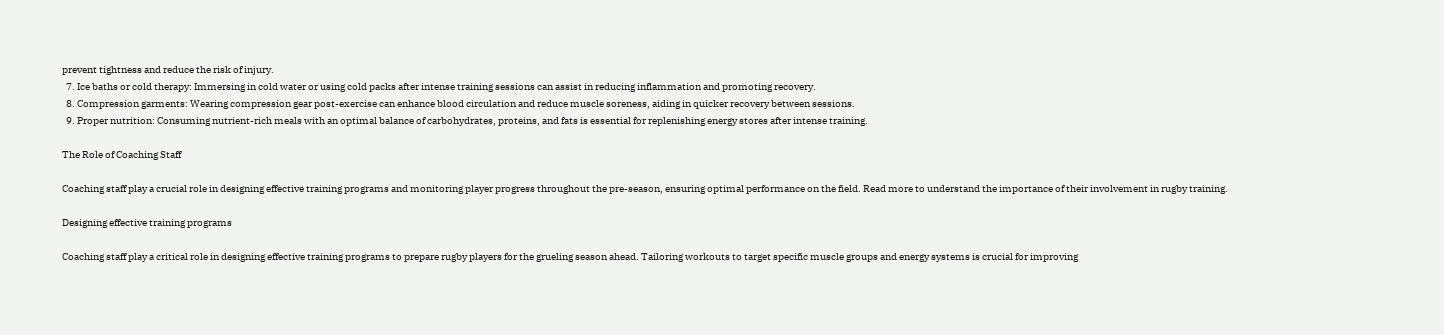prevent tightness and reduce the risk of injury.
  7. Ice baths or cold therapy: Immersing in cold water or using cold packs after intense training sessions can assist in reducing inflammation and promoting recovery.
  8. Compression garments: Wearing compression gear post-exercise can enhance blood circulation and reduce muscle soreness, aiding in quicker recovery between sessions.
  9. Proper nutrition: Consuming nutrient-rich meals with an optimal balance of carbohydrates, proteins, and fats is essential for replenishing energy stores after intense training.

The Role of Coaching Staff

Coaching staff play a crucial role in designing effective training programs and monitoring player progress throughout the pre-season, ensuring optimal performance on the field. Read more to understand the importance of their involvement in rugby training.

Designing effective training programs

Coaching staff play a critical role in designing effective training programs to prepare rugby players for the grueling season ahead. Tailoring workouts to target specific muscle groups and energy systems is crucial for improving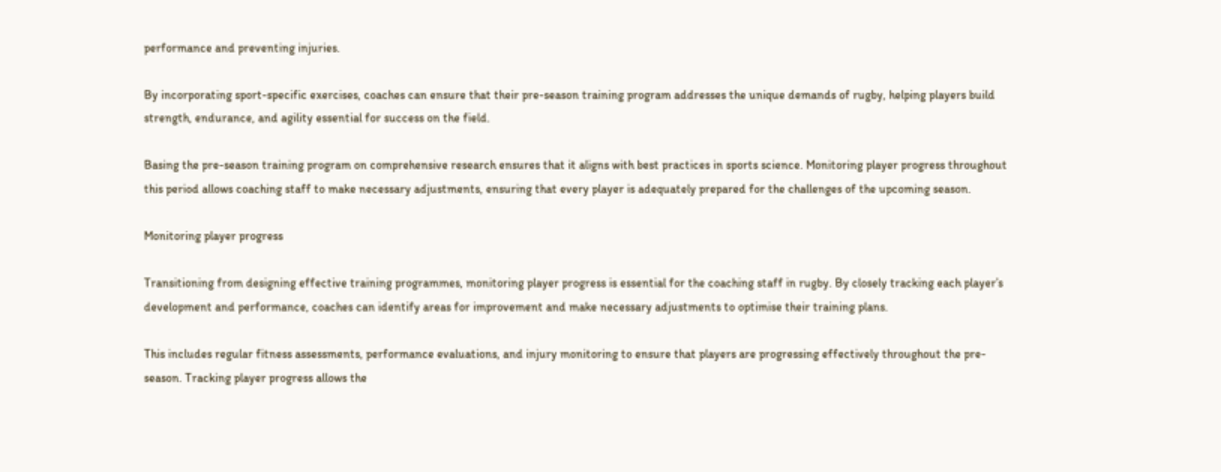performance and preventing injuries.

By incorporating sport-specific exercises, coaches can ensure that their pre-season training program addresses the unique demands of rugby, helping players build strength, endurance, and agility essential for success on the field.

Basing the pre-season training program on comprehensive research ensures that it aligns with best practices in sports science. Monitoring player progress throughout this period allows coaching staff to make necessary adjustments, ensuring that every player is adequately prepared for the challenges of the upcoming season.

Monitoring player progress

Transitioning from designing effective training programmes, monitoring player progress is essential for the coaching staff in rugby. By closely tracking each player’s development and performance, coaches can identify areas for improvement and make necessary adjustments to optimise their training plans.

This includes regular fitness assessments, performance evaluations, and injury monitoring to ensure that players are progressing effectively throughout the pre-season. Tracking player progress allows the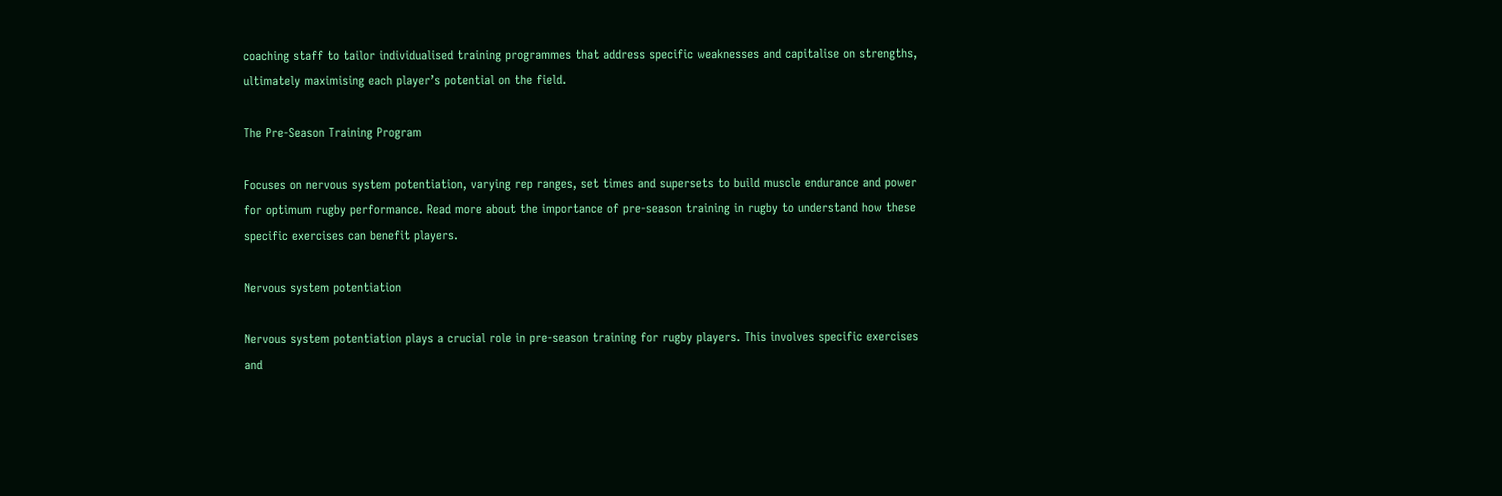coaching staff to tailor individualised training programmes that address specific weaknesses and capitalise on strengths, ultimately maximising each player’s potential on the field.

The Pre-Season Training Program

Focuses on nervous system potentiation, varying rep ranges, set times and supersets to build muscle endurance and power for optimum rugby performance. Read more about the importance of pre-season training in rugby to understand how these specific exercises can benefit players.

Nervous system potentiation

Nervous system potentiation plays a crucial role in pre-season training for rugby players. This involves specific exercises and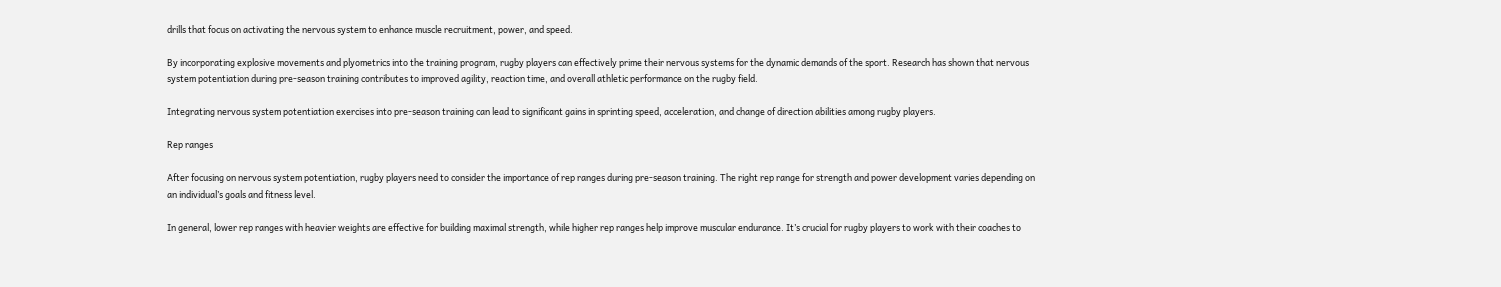drills that focus on activating the nervous system to enhance muscle recruitment, power, and speed.

By incorporating explosive movements and plyometrics into the training program, rugby players can effectively prime their nervous systems for the dynamic demands of the sport. Research has shown that nervous system potentiation during pre-season training contributes to improved agility, reaction time, and overall athletic performance on the rugby field.

Integrating nervous system potentiation exercises into pre-season training can lead to significant gains in sprinting speed, acceleration, and change of direction abilities among rugby players.

Rep ranges

After focusing on nervous system potentiation, rugby players need to consider the importance of rep ranges during pre-season training. The right rep range for strength and power development varies depending on an individual’s goals and fitness level.

In general, lower rep ranges with heavier weights are effective for building maximal strength, while higher rep ranges help improve muscular endurance. It’s crucial for rugby players to work with their coaches to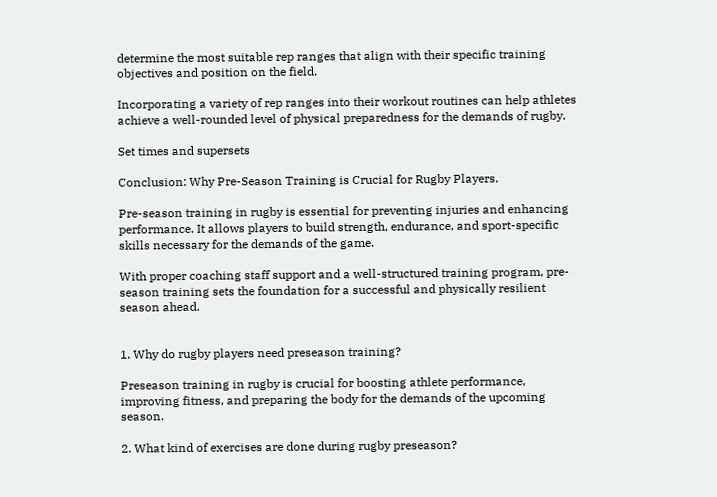determine the most suitable rep ranges that align with their specific training objectives and position on the field.

Incorporating a variety of rep ranges into their workout routines can help athletes achieve a well-rounded level of physical preparedness for the demands of rugby.

Set times and supersets

Conclusion: Why Pre-Season Training is Crucial for Rugby Players.

Pre-season training in rugby is essential for preventing injuries and enhancing performance. It allows players to build strength, endurance, and sport-specific skills necessary for the demands of the game.

With proper coaching staff support and a well-structured training program, pre-season training sets the foundation for a successful and physically resilient season ahead.


1. Why do rugby players need preseason training?

Preseason training in rugby is crucial for boosting athlete performance, improving fitness, and preparing the body for the demands of the upcoming season.

2. What kind of exercises are done during rugby preseason?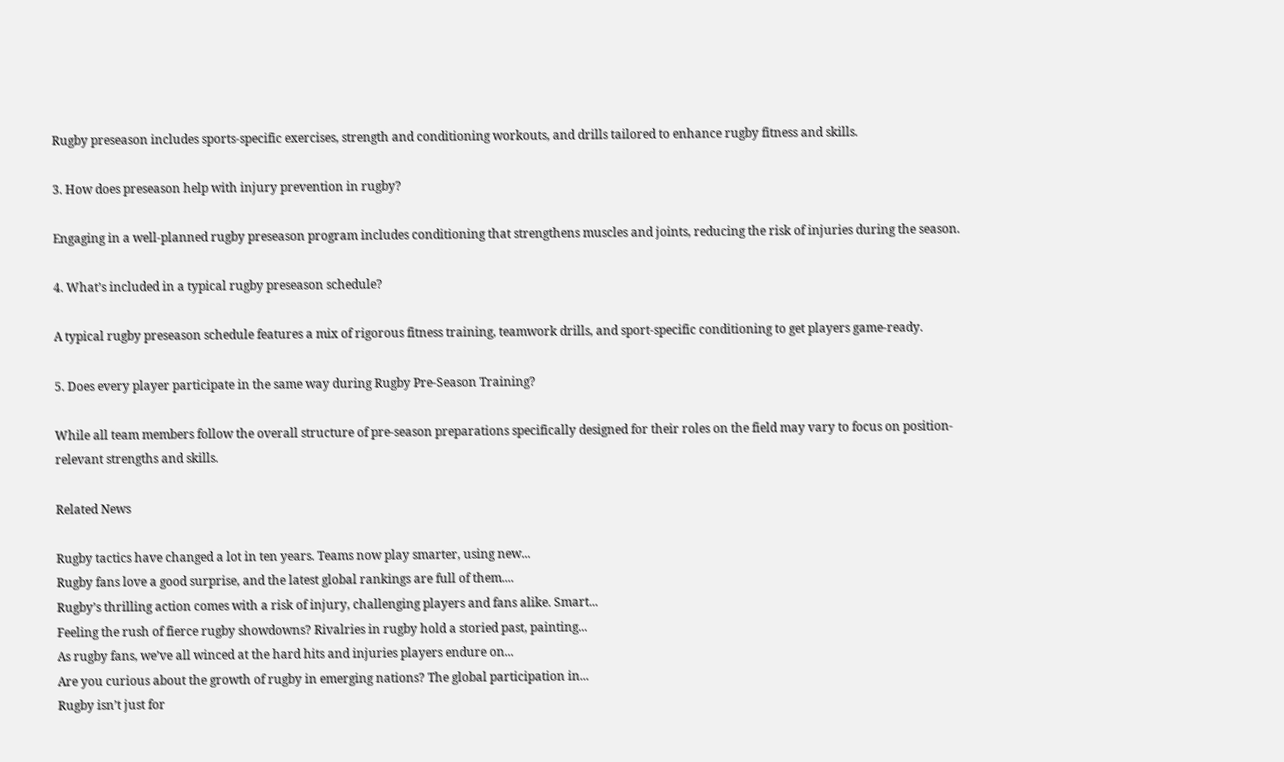Rugby preseason includes sports-specific exercises, strength and conditioning workouts, and drills tailored to enhance rugby fitness and skills.

3. How does preseason help with injury prevention in rugby?

Engaging in a well-planned rugby preseason program includes conditioning that strengthens muscles and joints, reducing the risk of injuries during the season.

4. What’s included in a typical rugby preseason schedule?

A typical rugby preseason schedule features a mix of rigorous fitness training, teamwork drills, and sport-specific conditioning to get players game-ready.

5. Does every player participate in the same way during Rugby Pre-Season Training?

While all team members follow the overall structure of pre-season preparations specifically designed for their roles on the field may vary to focus on position-relevant strengths and skills.

Related News

Rugby tactics have changed a lot in ten years. Teams now play smarter, using new...
Rugby fans love a good surprise, and the latest global rankings are full of them....
Rugby’s thrilling action comes with a risk of injury, challenging players and fans alike. Smart...
Feeling the rush of fierce rugby showdowns? Rivalries in rugby hold a storied past, painting...
As rugby fans, we’ve all winced at the hard hits and injuries players endure on...
Are you curious about the growth of rugby in emerging nations? The global participation in...
Rugby isn’t just for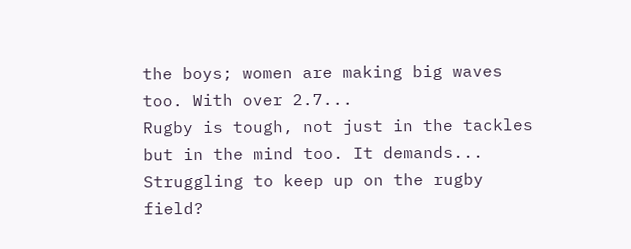the boys; women are making big waves too. With over 2.7...
Rugby is tough, not just in the tackles but in the mind too. It demands...
Struggling to keep up on the rugby field?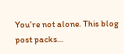You’re not alone. This blog post packs...